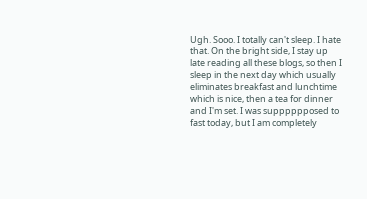Ugh. Sooo. I totally can't sleep. I hate that. On the bright side, I stay up late reading all these blogs, so then I sleep in the next day which usually eliminates breakfast and lunchtime which is nice, then a tea for dinner and I'm set. I was supppppposed to fast today, but I am completely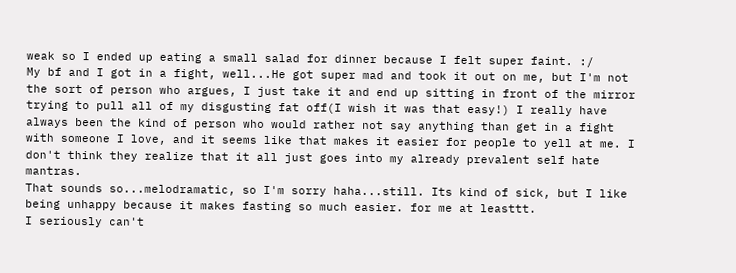weak so I ended up eating a small salad for dinner because I felt super faint. :/
My bf and I got in a fight, well...He got super mad and took it out on me, but I'm not the sort of person who argues, I just take it and end up sitting in front of the mirror trying to pull all of my disgusting fat off(I wish it was that easy!) I really have always been the kind of person who would rather not say anything than get in a fight with someone I love, and it seems like that makes it easier for people to yell at me. I don't think they realize that it all just goes into my already prevalent self hate mantras.
That sounds so...melodramatic, so I'm sorry haha...still. Its kind of sick, but I like being unhappy because it makes fasting so much easier. for me at leasttt.
I seriously can't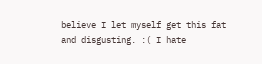believe I let myself get this fat and disgusting. :( I hate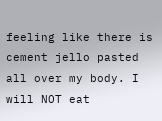feeling like there is cement jello pasted all over my body. I will NOT eat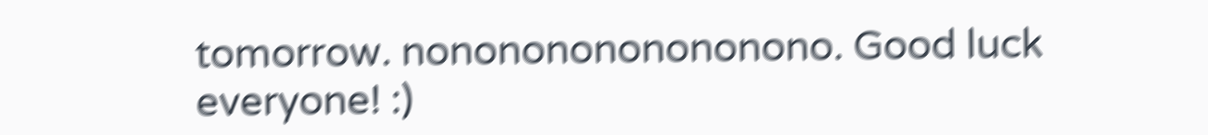tomorrow. nonononononononono. Good luck everyone! :)